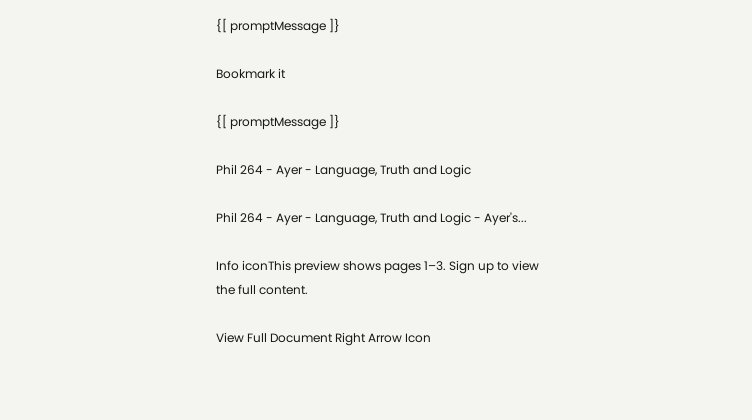{[ promptMessage ]}

Bookmark it

{[ promptMessage ]}

Phil 264 - Ayer - Language, Truth and Logic

Phil 264 - Ayer - Language, Truth and Logic - Ayer's...

Info iconThis preview shows pages 1–3. Sign up to view the full content.

View Full Document Right Arrow Icon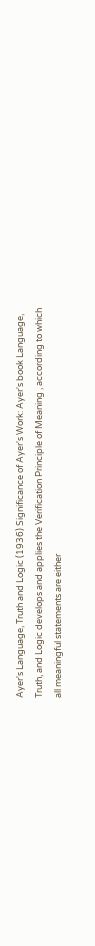Ayer's Language, Truth and Logic (1936) Significance of Ayer's Work: Ayer's book Language, Truth, and Logic develops and applies the Verification Principle of Meaning , according to which all meaningful statements are either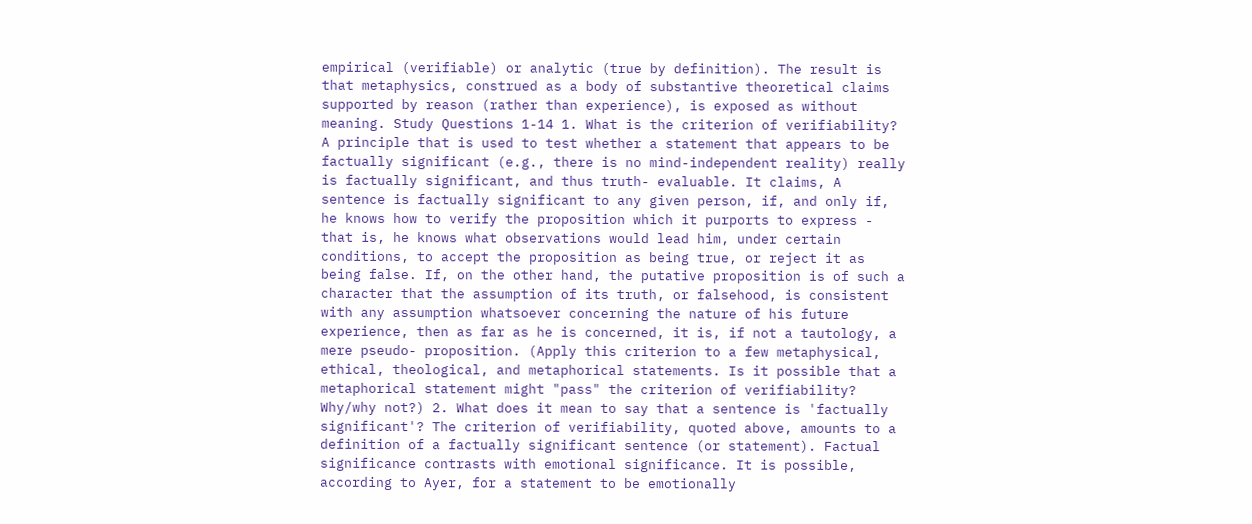empirical (verifiable) or analytic (true by definition). The result is that metaphysics, construed as a body of substantive theoretical claims supported by reason (rather than experience), is exposed as without meaning. Study Questions 1-14 1. What is the criterion of verifiability? A principle that is used to test whether a statement that appears to be factually significant (e.g., there is no mind-independent reality) really is factually significant, and thus truth- evaluable. It claims, A sentence is factually significant to any given person, if, and only if, he knows how to verify the proposition which it purports to express - that is, he knows what observations would lead him, under certain conditions, to accept the proposition as being true, or reject it as being false. If, on the other hand, the putative proposition is of such a character that the assumption of its truth, or falsehood, is consistent with any assumption whatsoever concerning the nature of his future experience, then as far as he is concerned, it is, if not a tautology, a mere pseudo- proposition. (Apply this criterion to a few metaphysical, ethical, theological, and metaphorical statements. Is it possible that a metaphorical statement might "pass" the criterion of verifiability? Why/why not?) 2. What does it mean to say that a sentence is 'factually significant'? The criterion of verifiability, quoted above, amounts to a definition of a factually significant sentence (or statement). Factual significance contrasts with emotional significance. It is possible, according to Ayer, for a statement to be emotionally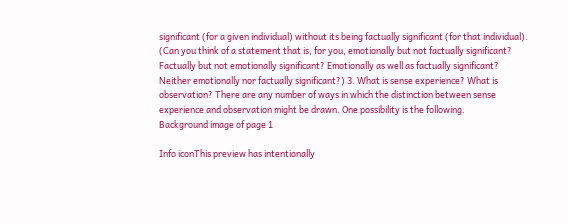significant (for a given individual) without its being factually significant (for that individual). (Can you think of a statement that is, for you, emotionally but not factually significant? Factually but not emotionally significant? Emotionally as well as factually significant? Neither emotionally nor factually significant?) 3. What is sense experience? What is observation? There are any number of ways in which the distinction between sense experience and observation might be drawn. One possibility is the following.
Background image of page 1

Info iconThis preview has intentionally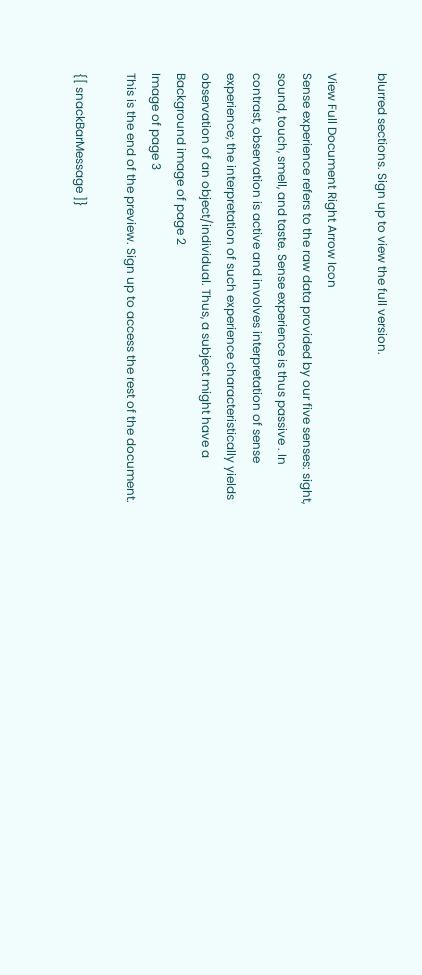blurred sections. Sign up to view the full version.

View Full Document Right Arrow Icon
Sense experience refers to the raw data provided by our five senses: sight, sound, touch, smell, and taste. Sense experience is thus passive . In contrast, observation is active and involves interpretation of sense experience; the interpretation of such experience characteristically yields observation of an object/individual. Thus, a subject might have a
Background image of page 2
Image of page 3
This is the end of the preview. Sign up to access the rest of the document.

{[ snackBarMessage ]}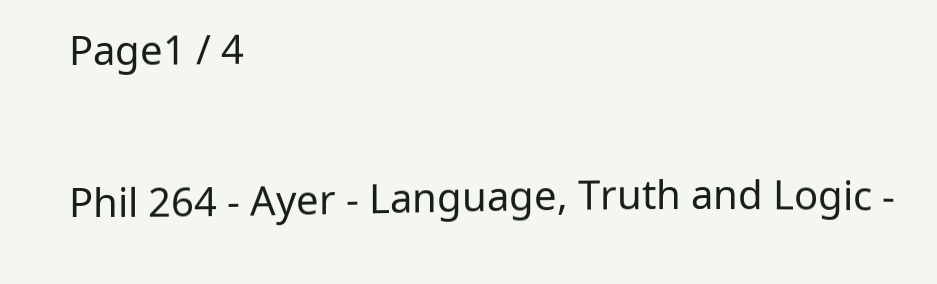Page1 / 4

Phil 264 - Ayer - Language, Truth and Logic -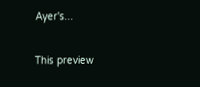Ayer's...

This preview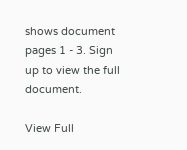shows document pages 1 - 3. Sign up to view the full document.

View Full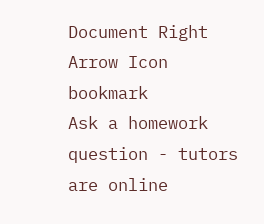Document Right Arrow Icon bookmark
Ask a homework question - tutors are online